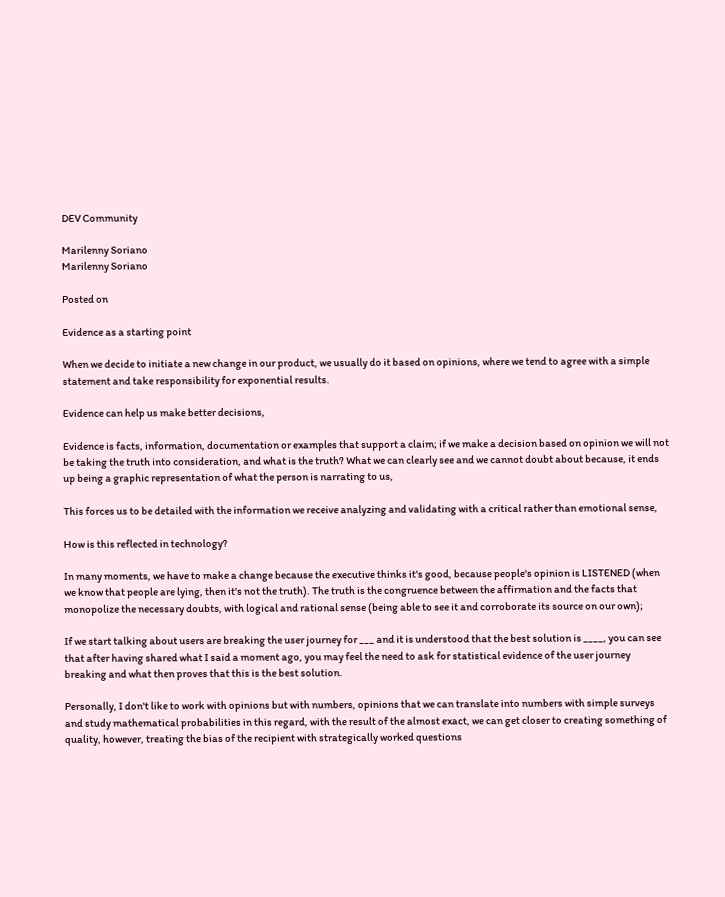DEV Community

Marilenny Soriano
Marilenny Soriano

Posted on

Evidence as a starting point

When we decide to initiate a new change in our product, we usually do it based on opinions, where we tend to agree with a simple statement and take responsibility for exponential results.

Evidence can help us make better decisions,

Evidence is facts, information, documentation or examples that support a claim; if we make a decision based on opinion we will not be taking the truth into consideration, and what is the truth? What we can clearly see and we cannot doubt about because, it ends up being a graphic representation of what the person is narrating to us,

This forces us to be detailed with the information we receive analyzing and validating with a critical rather than emotional sense,

How is this reflected in technology?

In many moments, we have to make a change because the executive thinks it's good, because people's opinion is LISTENED (when we know that people are lying, then it's not the truth). The truth is the congruence between the affirmation and the facts that monopolize the necessary doubts, with logical and rational sense (being able to see it and corroborate its source on our own);

If we start talking about users are breaking the user journey for ___ and it is understood that the best solution is ____, you can see that after having shared what I said a moment ago, you may feel the need to ask for statistical evidence of the user journey breaking and what then proves that this is the best solution.

Personally, I don't like to work with opinions but with numbers, opinions that we can translate into numbers with simple surveys and study mathematical probabilities in this regard, with the result of the almost exact, we can get closer to creating something of quality, however, treating the bias of the recipient with strategically worked questions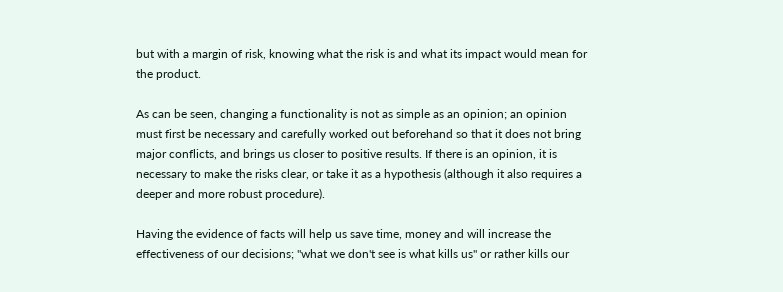but with a margin of risk, knowing what the risk is and what its impact would mean for the product.

As can be seen, changing a functionality is not as simple as an opinion; an opinion must first be necessary and carefully worked out beforehand so that it does not bring major conflicts, and brings us closer to positive results. If there is an opinion, it is necessary to make the risks clear, or take it as a hypothesis (although it also requires a deeper and more robust procedure).

Having the evidence of facts will help us save time, money and will increase the effectiveness of our decisions; "what we don't see is what kills us" or rather kills our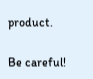product.

Be careful!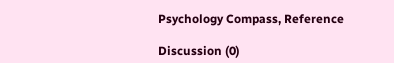Psychology Compass, Reference

Discussion (0)